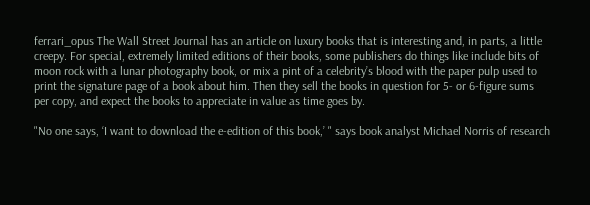ferrari_opus The Wall Street Journal has an article on luxury books that is interesting and, in parts, a little creepy. For special, extremely limited editions of their books, some publishers do things like include bits of moon rock with a lunar photography book, or mix a pint of a celebrity’s blood with the paper pulp used to print the signature page of a book about him. Then they sell the books in question for 5- or 6-figure sums per copy, and expect the books to appreciate in value as time goes by.

"No one says, ‘I want to download the e-edition of this book,’ " says book analyst Michael Norris of research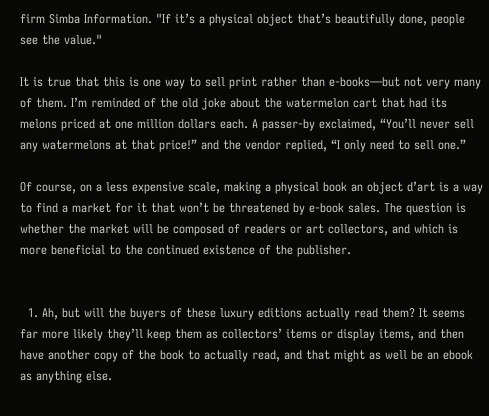firm Simba Information. "If it’s a physical object that’s beautifully done, people see the value."

It is true that this is one way to sell print rather than e-books—but not very many of them. I’m reminded of the old joke about the watermelon cart that had its melons priced at one million dollars each. A passer-by exclaimed, “You’ll never sell any watermelons at that price!” and the vendor replied, “I only need to sell one.”

Of course, on a less expensive scale, making a physical book an object d’art is a way to find a market for it that won’t be threatened by e-book sales. The question is whether the market will be composed of readers or art collectors, and which is more beneficial to the continued existence of the publisher.


  1. Ah, but will the buyers of these luxury editions actually read them? It seems far more likely they’ll keep them as collectors’ items or display items, and then have another copy of the book to actually read, and that might as well be an ebook as anything else.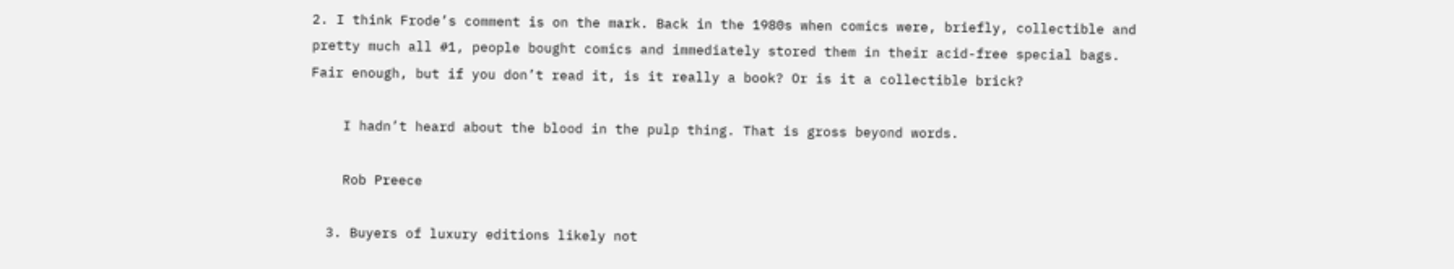2. I think Frode’s comment is on the mark. Back in the 1980s when comics were, briefly, collectible and pretty much all #1, people bought comics and immediately stored them in their acid-free special bags. Fair enough, but if you don’t read it, is it really a book? Or is it a collectible brick?

    I hadn’t heard about the blood in the pulp thing. That is gross beyond words.

    Rob Preece

  3. Buyers of luxury editions likely not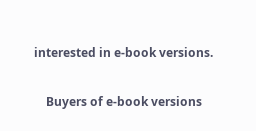interested in e-book versions.

    Buyers of e-book versions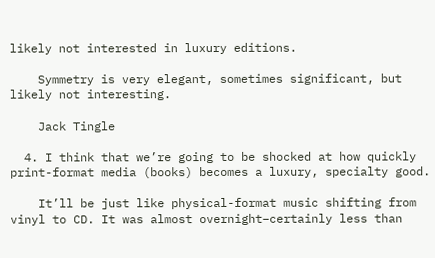likely not interested in luxury editions.

    Symmetry is very elegant, sometimes significant, but likely not interesting.

    Jack Tingle

  4. I think that we’re going to be shocked at how quickly print-format media (books) becomes a luxury, specialty good.

    It’ll be just like physical-format music shifting from vinyl to CD. It was almost overnight–certainly less than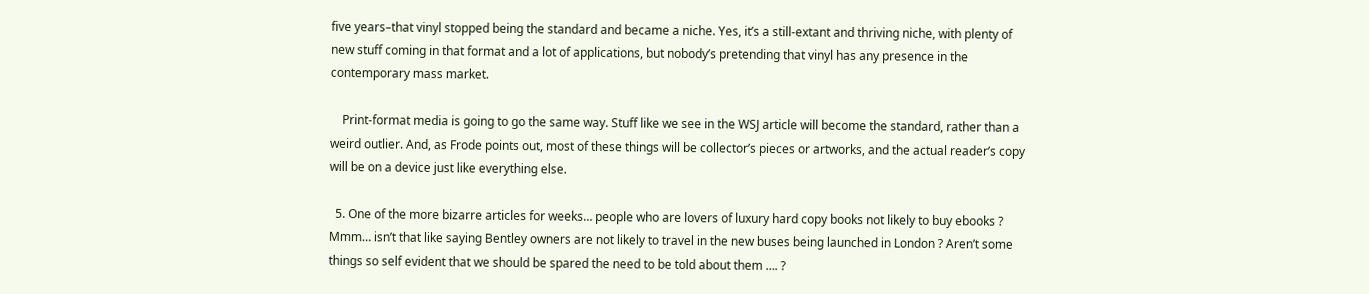five years–that vinyl stopped being the standard and became a niche. Yes, it’s a still-extant and thriving niche, with plenty of new stuff coming in that format and a lot of applications, but nobody’s pretending that vinyl has any presence in the contemporary mass market.

    Print-format media is going to go the same way. Stuff like we see in the WSJ article will become the standard, rather than a weird outlier. And, as Frode points out, most of these things will be collector’s pieces or artworks, and the actual reader’s copy will be on a device just like everything else.

  5. One of the more bizarre articles for weeks… people who are lovers of luxury hard copy books not likely to buy ebooks ? Mmm… isn’t that like saying Bentley owners are not likely to travel in the new buses being launched in London ? Aren’t some things so self evident that we should be spared the need to be told about them …. ?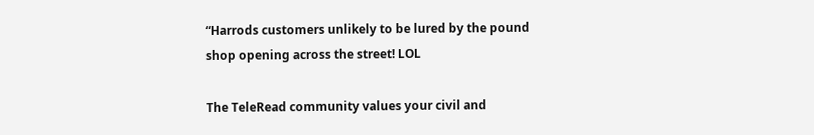“Harrods customers unlikely to be lured by the pound shop opening across the street! LOL

The TeleRead community values your civil and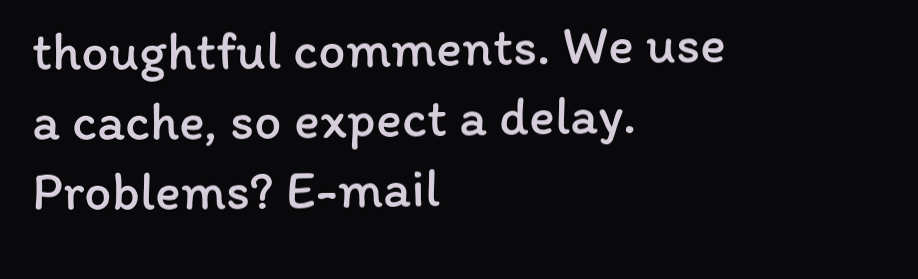thoughtful comments. We use a cache, so expect a delay. Problems? E-mail